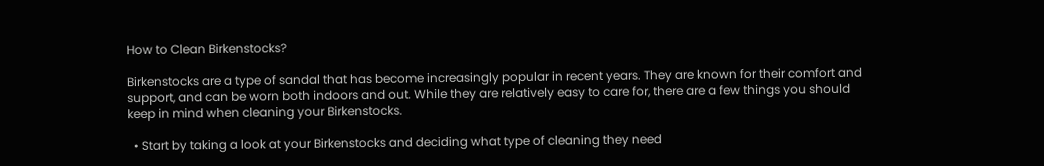How to Clean Birkenstocks?

Birkenstocks are a type of sandal that has become increasingly popular in recent years. They are known for their comfort and support, and can be worn both indoors and out. While they are relatively easy to care for, there are a few things you should keep in mind when cleaning your Birkenstocks.

  • Start by taking a look at your Birkenstocks and deciding what type of cleaning they need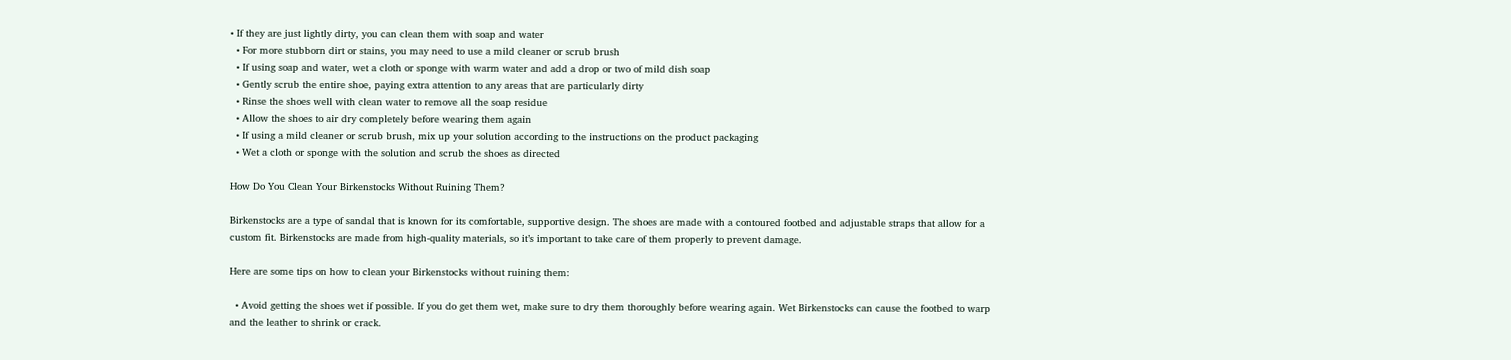• If they are just lightly dirty, you can clean them with soap and water
  • For more stubborn dirt or stains, you may need to use a mild cleaner or scrub brush
  • If using soap and water, wet a cloth or sponge with warm water and add a drop or two of mild dish soap
  • Gently scrub the entire shoe, paying extra attention to any areas that are particularly dirty
  • Rinse the shoes well with clean water to remove all the soap residue
  • Allow the shoes to air dry completely before wearing them again
  • If using a mild cleaner or scrub brush, mix up your solution according to the instructions on the product packaging
  • Wet a cloth or sponge with the solution and scrub the shoes as directed

How Do You Clean Your Birkenstocks Without Ruining Them?

Birkenstocks are a type of sandal that is known for its comfortable, supportive design. The shoes are made with a contoured footbed and adjustable straps that allow for a custom fit. Birkenstocks are made from high-quality materials, so it’s important to take care of them properly to prevent damage.

Here are some tips on how to clean your Birkenstocks without ruining them:

  • Avoid getting the shoes wet if possible. If you do get them wet, make sure to dry them thoroughly before wearing again. Wet Birkenstocks can cause the footbed to warp and the leather to shrink or crack.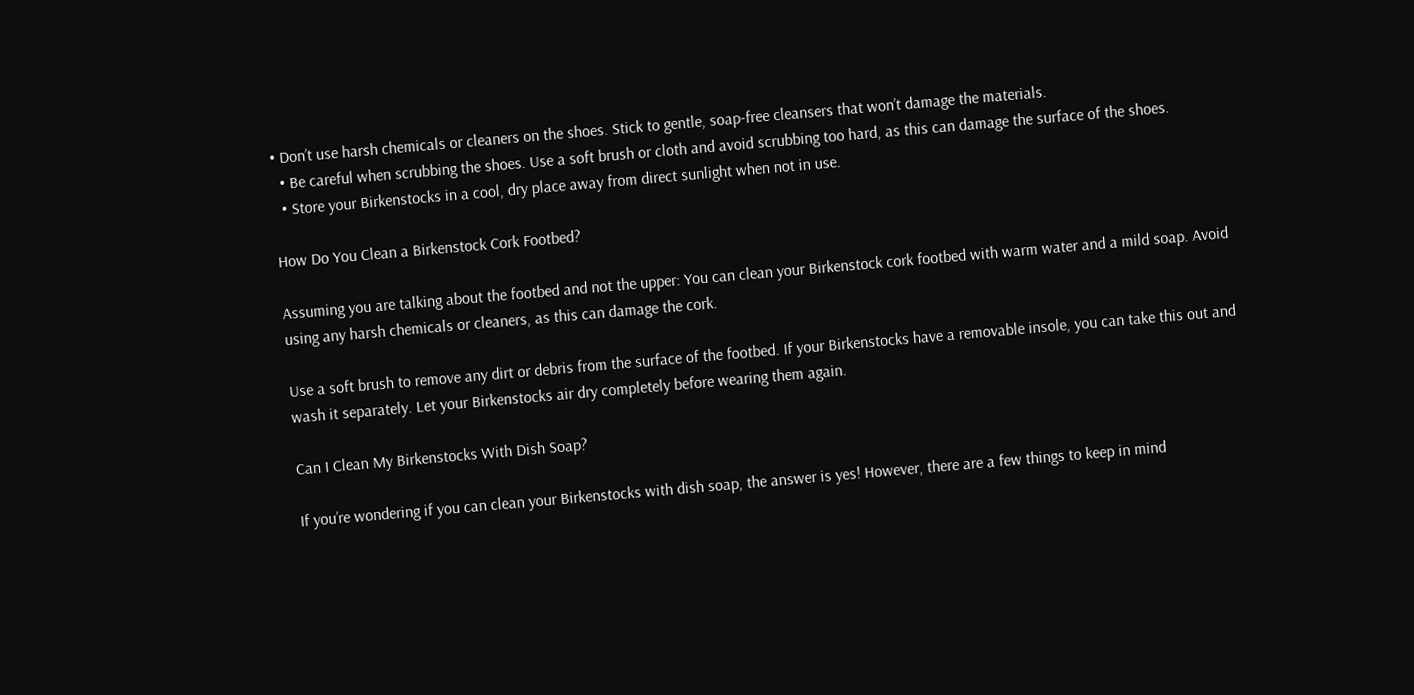• Don’t use harsh chemicals or cleaners on the shoes. Stick to gentle, soap-free cleansers that won’t damage the materials.
  • Be careful when scrubbing the shoes. Use a soft brush or cloth and avoid scrubbing too hard, as this can damage the surface of the shoes.
  • Store your Birkenstocks in a cool, dry place away from direct sunlight when not in use.

How Do You Clean a Birkenstock Cork Footbed?

Assuming you are talking about the footbed and not the upper: You can clean your Birkenstock cork footbed with warm water and a mild soap. Avoid using any harsh chemicals or cleaners, as this can damage the cork.

Use a soft brush to remove any dirt or debris from the surface of the footbed. If your Birkenstocks have a removable insole, you can take this out and wash it separately. Let your Birkenstocks air dry completely before wearing them again.

Can I Clean My Birkenstocks With Dish Soap?

If you’re wondering if you can clean your Birkenstocks with dish soap, the answer is yes! However, there are a few things to keep in mind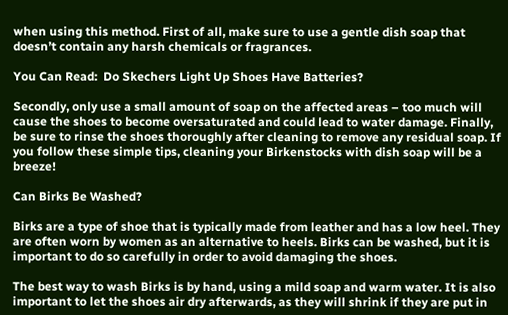when using this method. First of all, make sure to use a gentle dish soap that doesn’t contain any harsh chemicals or fragrances.

You Can Read:  Do Skechers Light Up Shoes Have Batteries?

Secondly, only use a small amount of soap on the affected areas – too much will cause the shoes to become oversaturated and could lead to water damage. Finally, be sure to rinse the shoes thoroughly after cleaning to remove any residual soap. If you follow these simple tips, cleaning your Birkenstocks with dish soap will be a breeze!

Can Birks Be Washed?

Birks are a type of shoe that is typically made from leather and has a low heel. They are often worn by women as an alternative to heels. Birks can be washed, but it is important to do so carefully in order to avoid damaging the shoes.

The best way to wash Birks is by hand, using a mild soap and warm water. It is also important to let the shoes air dry afterwards, as they will shrink if they are put in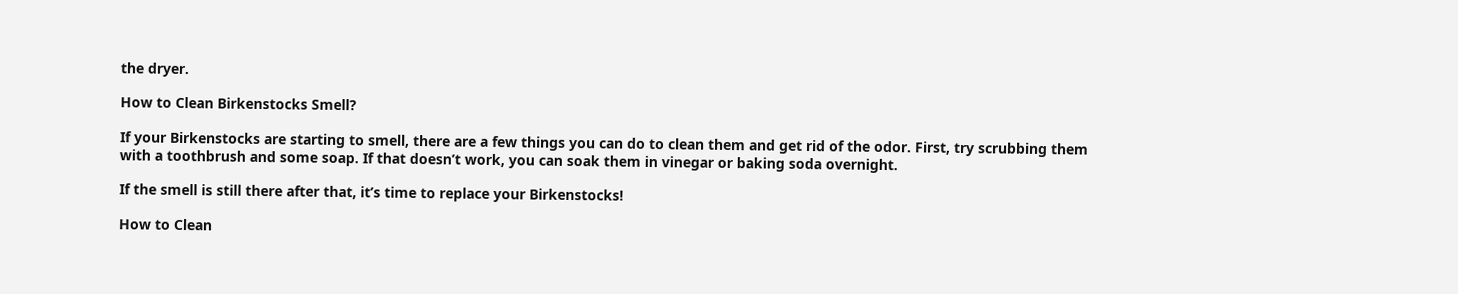the dryer.

How to Clean Birkenstocks Smell?

If your Birkenstocks are starting to smell, there are a few things you can do to clean them and get rid of the odor. First, try scrubbing them with a toothbrush and some soap. If that doesn’t work, you can soak them in vinegar or baking soda overnight.

If the smell is still there after that, it’s time to replace your Birkenstocks!

How to Clean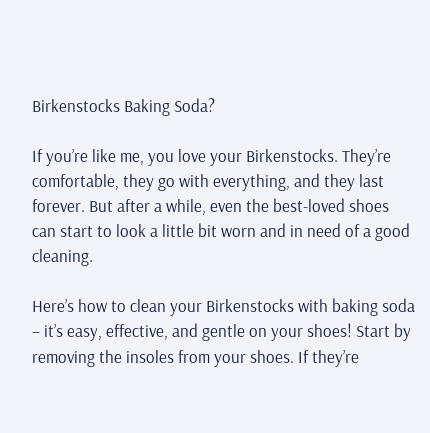Birkenstocks Baking Soda?

If you’re like me, you love your Birkenstocks. They’re comfortable, they go with everything, and they last forever. But after a while, even the best-loved shoes can start to look a little bit worn and in need of a good cleaning.

Here’s how to clean your Birkenstocks with baking soda – it’s easy, effective, and gentle on your shoes! Start by removing the insoles from your shoes. If they’re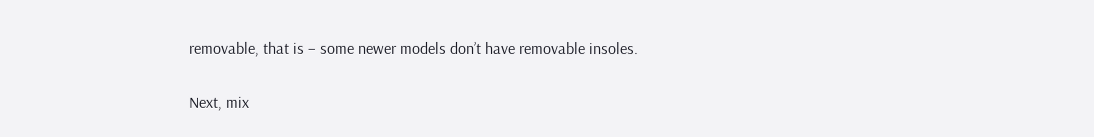removable, that is – some newer models don’t have removable insoles.

Next, mix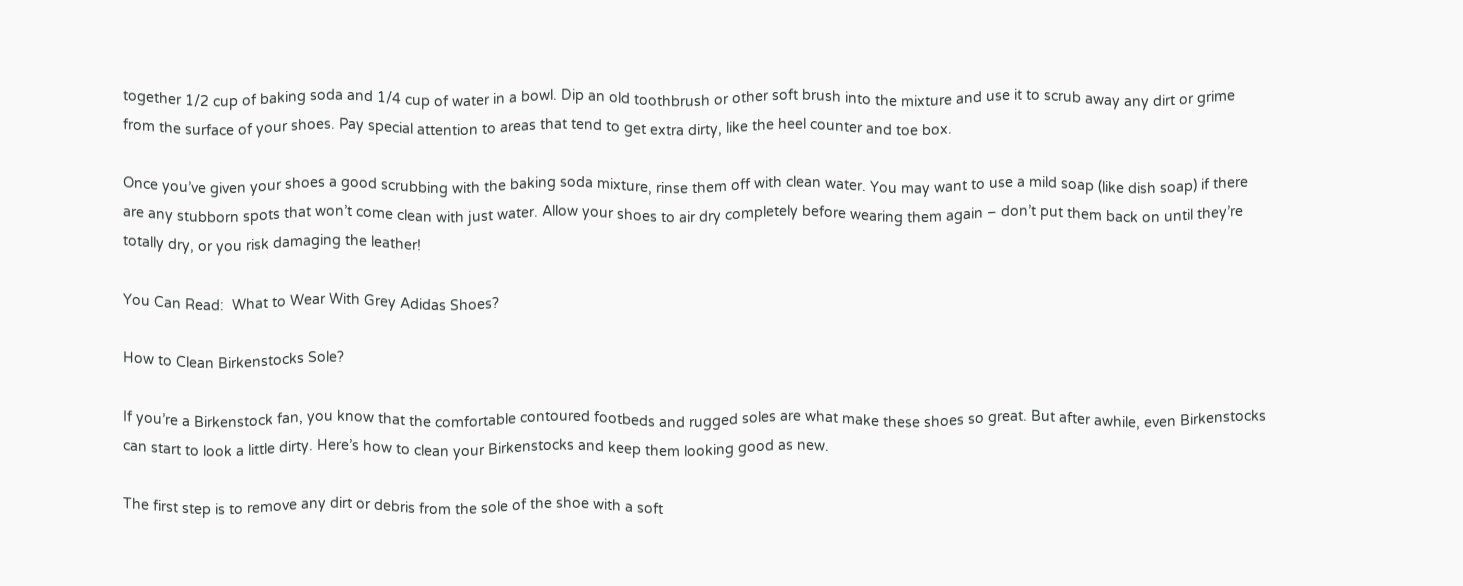together 1/2 cup of baking soda and 1/4 cup of water in a bowl. Dip an old toothbrush or other soft brush into the mixture and use it to scrub away any dirt or grime from the surface of your shoes. Pay special attention to areas that tend to get extra dirty, like the heel counter and toe box.

Once you’ve given your shoes a good scrubbing with the baking soda mixture, rinse them off with clean water. You may want to use a mild soap (like dish soap) if there are any stubborn spots that won’t come clean with just water. Allow your shoes to air dry completely before wearing them again – don’t put them back on until they’re totally dry, or you risk damaging the leather!

You Can Read:  What to Wear With Grey Adidas Shoes?

How to Clean Birkenstocks Sole?

If you’re a Birkenstock fan, you know that the comfortable contoured footbeds and rugged soles are what make these shoes so great. But after awhile, even Birkenstocks can start to look a little dirty. Here’s how to clean your Birkenstocks and keep them looking good as new.

The first step is to remove any dirt or debris from the sole of the shoe with a soft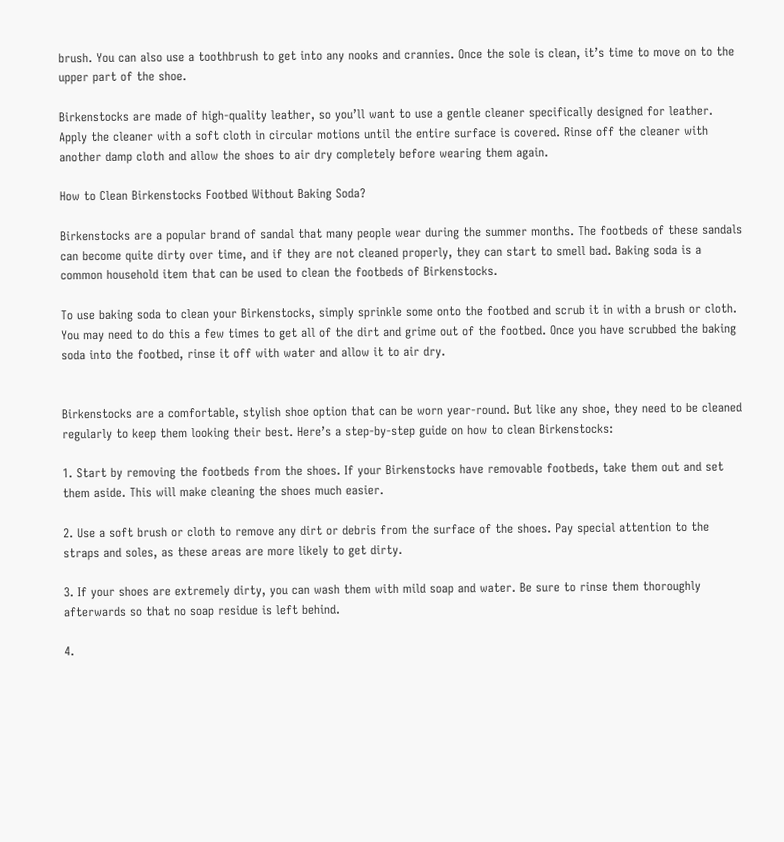brush. You can also use a toothbrush to get into any nooks and crannies. Once the sole is clean, it’s time to move on to the upper part of the shoe.

Birkenstocks are made of high-quality leather, so you’ll want to use a gentle cleaner specifically designed for leather. Apply the cleaner with a soft cloth in circular motions until the entire surface is covered. Rinse off the cleaner with another damp cloth and allow the shoes to air dry completely before wearing them again.

How to Clean Birkenstocks Footbed Without Baking Soda?

Birkenstocks are a popular brand of sandal that many people wear during the summer months. The footbeds of these sandals can become quite dirty over time, and if they are not cleaned properly, they can start to smell bad. Baking soda is a common household item that can be used to clean the footbeds of Birkenstocks.

To use baking soda to clean your Birkenstocks, simply sprinkle some onto the footbed and scrub it in with a brush or cloth. You may need to do this a few times to get all of the dirt and grime out of the footbed. Once you have scrubbed the baking soda into the footbed, rinse it off with water and allow it to air dry.


Birkenstocks are a comfortable, stylish shoe option that can be worn year-round. But like any shoe, they need to be cleaned regularly to keep them looking their best. Here’s a step-by-step guide on how to clean Birkenstocks:

1. Start by removing the footbeds from the shoes. If your Birkenstocks have removable footbeds, take them out and set them aside. This will make cleaning the shoes much easier.

2. Use a soft brush or cloth to remove any dirt or debris from the surface of the shoes. Pay special attention to the straps and soles, as these areas are more likely to get dirty.

3. If your shoes are extremely dirty, you can wash them with mild soap and water. Be sure to rinse them thoroughly afterwards so that no soap residue is left behind.

4.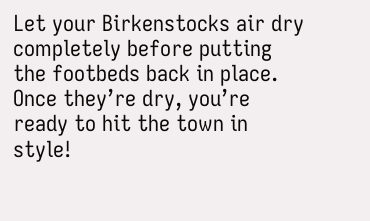Let your Birkenstocks air dry completely before putting the footbeds back in place. Once they’re dry, you’re ready to hit the town in style!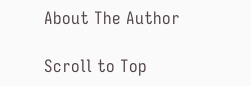About The Author

Scroll to Top